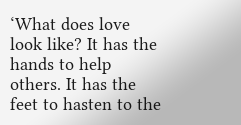‘What does love look like? It has the hands to help others. It has the feet to hasten to the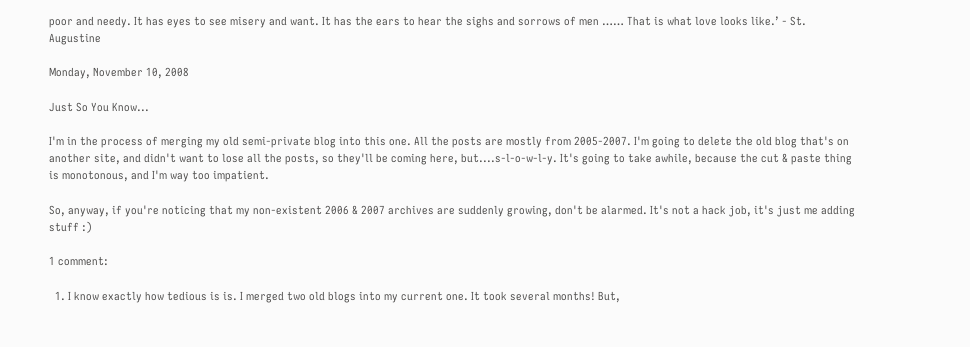poor and needy. It has eyes to see misery and want. It has the ears to hear the sighs and sorrows of men …… That is what love looks like.’ - St. Augustine

Monday, November 10, 2008

Just So You Know...

I'm in the process of merging my old semi-private blog into this one. All the posts are mostly from 2005-2007. I'm going to delete the old blog that's on another site, and didn't want to lose all the posts, so they'll be coming here, but....s-l-o-w-l-y. It's going to take awhile, because the cut & paste thing is monotonous, and I'm way too impatient.

So, anyway, if you're noticing that my non-existent 2006 & 2007 archives are suddenly growing, don't be alarmed. It's not a hack job, it's just me adding stuff :)

1 comment:

  1. I know exactly how tedious is is. I merged two old blogs into my current one. It took several months! But,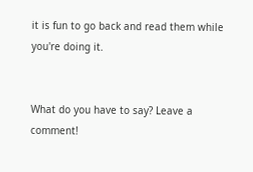it is fun to go back and read them while you're doing it.


What do you have to say? Leave a comment!